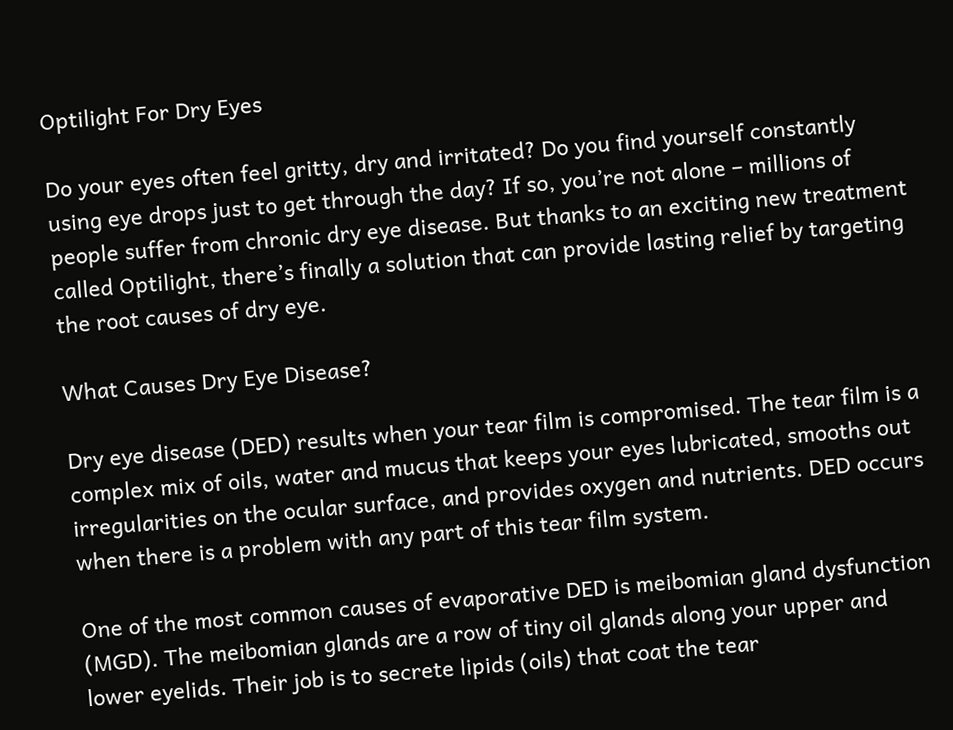Optilight For Dry Eyes

Do your eyes often feel gritty, dry and irritated? Do you find yourself constantly using eye drops just to get through the day? If so, you’re not alone – millions of people suffer from chronic dry eye disease. But thanks to an exciting new treatment called Optilight, there’s finally a solution that can provide lasting relief by targeting the root causes of dry eye.

What Causes Dry Eye Disease?

Dry eye disease (DED) results when your tear film is compromised. The tear film is a complex mix of oils, water and mucus that keeps your eyes lubricated, smooths out irregularities on the ocular surface, and provides oxygen and nutrients. DED occurs when there is a problem with any part of this tear film system.

One of the most common causes of evaporative DED is meibomian gland dysfunction (MGD). The meibomian glands are a row of tiny oil glands along your upper and lower eyelids. Their job is to secrete lipids (oils) that coat the tear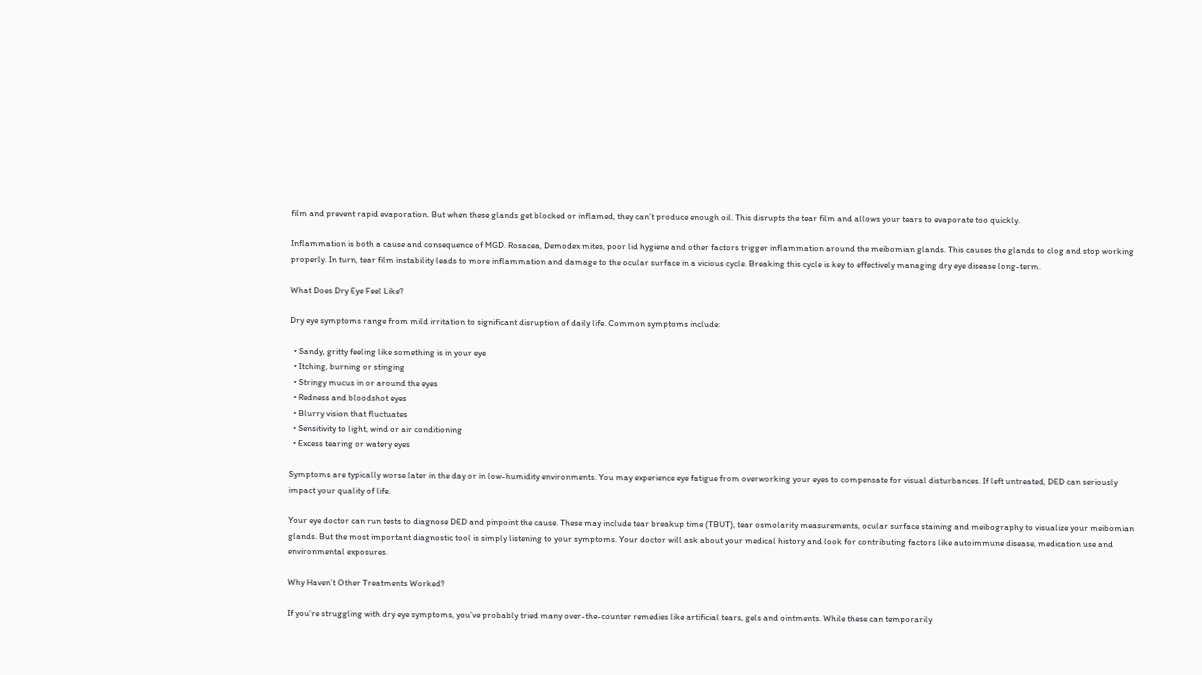film and prevent rapid evaporation. But when these glands get blocked or inflamed, they can’t produce enough oil. This disrupts the tear film and allows your tears to evaporate too quickly.

Inflammation is both a cause and consequence of MGD. Rosacea, Demodex mites, poor lid hygiene and other factors trigger inflammation around the meibomian glands. This causes the glands to clog and stop working properly. In turn, tear film instability leads to more inflammation and damage to the ocular surface in a vicious cycle. Breaking this cycle is key to effectively managing dry eye disease long-term.

What Does Dry Eye Feel Like?

Dry eye symptoms range from mild irritation to significant disruption of daily life. Common symptoms include:

  • Sandy, gritty feeling like something is in your eye
  • Itching, burning or stinging
  • Stringy mucus in or around the eyes
  • Redness and bloodshot eyes
  • Blurry vision that fluctuates
  • Sensitivity to light, wind or air conditioning
  • Excess tearing or watery eyes

Symptoms are typically worse later in the day or in low-humidity environments. You may experience eye fatigue from overworking your eyes to compensate for visual disturbances. If left untreated, DED can seriously impact your quality of life.

Your eye doctor can run tests to diagnose DED and pinpoint the cause. These may include tear breakup time (TBUT), tear osmolarity measurements, ocular surface staining and meibography to visualize your meibomian glands. But the most important diagnostic tool is simply listening to your symptoms. Your doctor will ask about your medical history and look for contributing factors like autoimmune disease, medication use and environmental exposures.

Why Haven’t Other Treatments Worked?

If you’re struggling with dry eye symptoms, you’ve probably tried many over-the-counter remedies like artificial tears, gels and ointments. While these can temporarily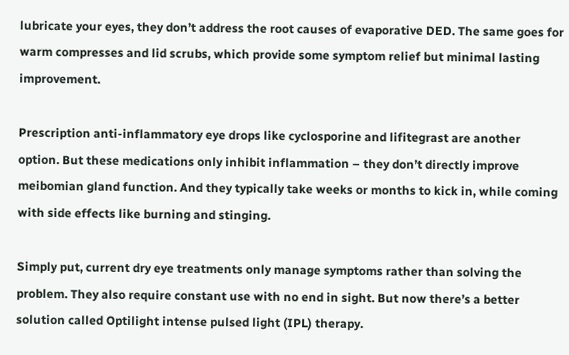lubricate your eyes, they don’t address the root causes of evaporative DED. The same goes for warm compresses and lid scrubs, which provide some symptom relief but minimal lasting improvement.

Prescription anti-inflammatory eye drops like cyclosporine and lifitegrast are another option. But these medications only inhibit inflammation – they don’t directly improve meibomian gland function. And they typically take weeks or months to kick in, while coming with side effects like burning and stinging.

Simply put, current dry eye treatments only manage symptoms rather than solving the problem. They also require constant use with no end in sight. But now there’s a better solution called Optilight intense pulsed light (IPL) therapy.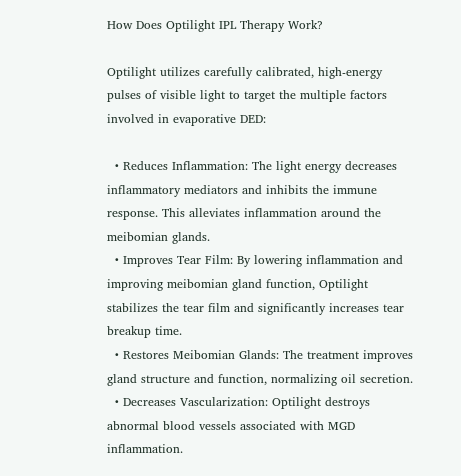How Does Optilight IPL Therapy Work?

Optilight utilizes carefully calibrated, high-energy pulses of visible light to target the multiple factors involved in evaporative DED:

  • Reduces Inflammation: The light energy decreases inflammatory mediators and inhibits the immune response. This alleviates inflammation around the meibomian glands.
  • Improves Tear Film: By lowering inflammation and improving meibomian gland function, Optilight stabilizes the tear film and significantly increases tear breakup time.
  • Restores Meibomian Glands: The treatment improves gland structure and function, normalizing oil secretion.
  • Decreases Vascularization: Optilight destroys abnormal blood vessels associated with MGD inflammation.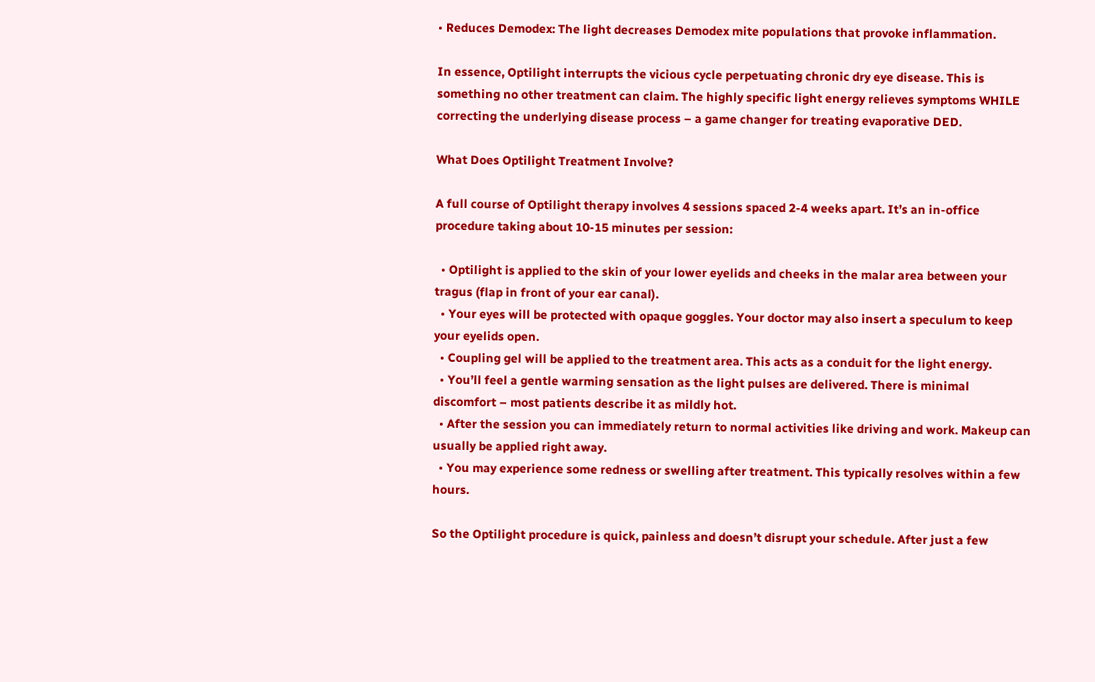• Reduces Demodex: The light decreases Demodex mite populations that provoke inflammation.

In essence, Optilight interrupts the vicious cycle perpetuating chronic dry eye disease. This is something no other treatment can claim. The highly specific light energy relieves symptoms WHILE correcting the underlying disease process – a game changer for treating evaporative DED.

What Does Optilight Treatment Involve?

A full course of Optilight therapy involves 4 sessions spaced 2-4 weeks apart. It’s an in-office procedure taking about 10-15 minutes per session:

  • Optilight is applied to the skin of your lower eyelids and cheeks in the malar area between your tragus (flap in front of your ear canal).
  • Your eyes will be protected with opaque goggles. Your doctor may also insert a speculum to keep your eyelids open.
  • Coupling gel will be applied to the treatment area. This acts as a conduit for the light energy.
  • You’ll feel a gentle warming sensation as the light pulses are delivered. There is minimal discomfort – most patients describe it as mildly hot.
  • After the session you can immediately return to normal activities like driving and work. Makeup can usually be applied right away.
  • You may experience some redness or swelling after treatment. This typically resolves within a few hours.

So the Optilight procedure is quick, painless and doesn’t disrupt your schedule. After just a few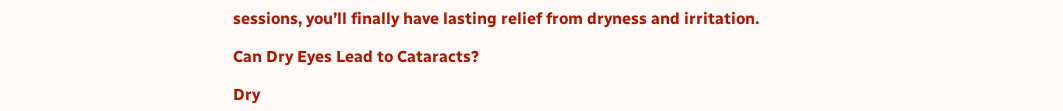sessions, you’ll finally have lasting relief from dryness and irritation.

Can Dry Eyes Lead to Cataracts?

Dry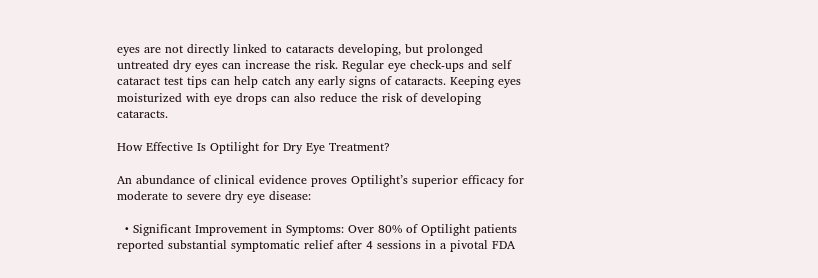eyes are not directly linked to cataracts developing, but prolonged untreated dry eyes can increase the risk. Regular eye check-ups and self cataract test tips can help catch any early signs of cataracts. Keeping eyes moisturized with eye drops can also reduce the risk of developing cataracts.

How Effective Is Optilight for Dry Eye Treatment?

An abundance of clinical evidence proves Optilight’s superior efficacy for moderate to severe dry eye disease:

  • Significant Improvement in Symptoms: Over 80% of Optilight patients reported substantial symptomatic relief after 4 sessions in a pivotal FDA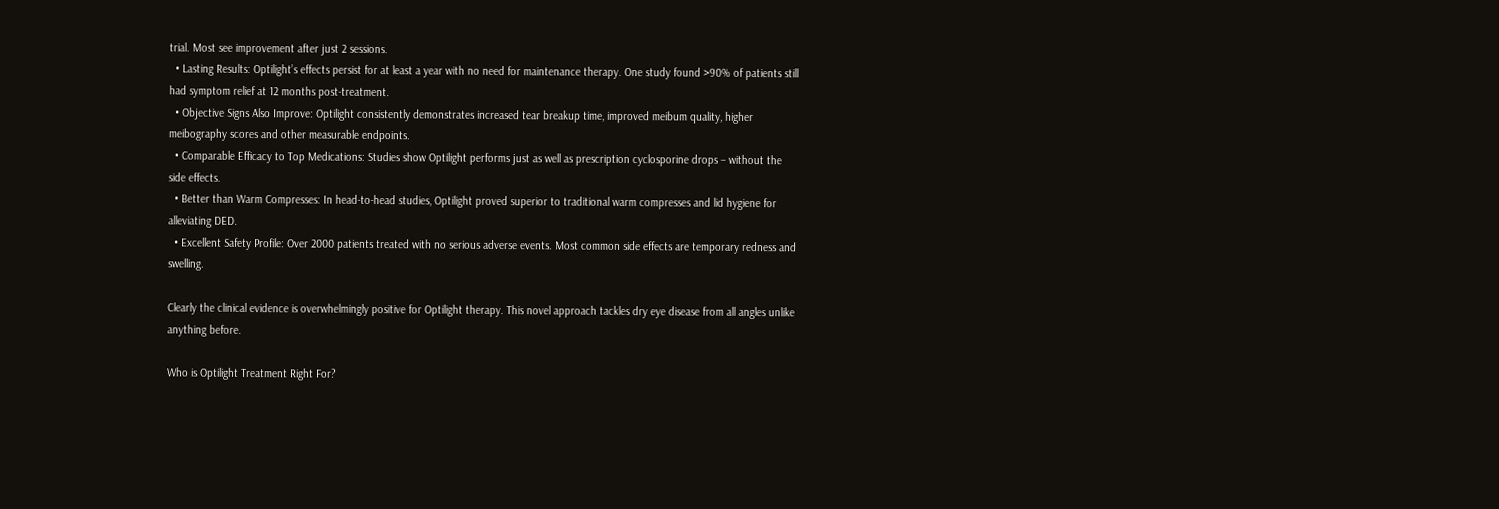trial. Most see improvement after just 2 sessions.
  • Lasting Results: Optilight’s effects persist for at least a year with no need for maintenance therapy. One study found >90% of patients still had symptom relief at 12 months post-treatment.
  • Objective Signs Also Improve: Optilight consistently demonstrates increased tear breakup time, improved meibum quality, higher meibography scores and other measurable endpoints.
  • Comparable Efficacy to Top Medications: Studies show Optilight performs just as well as prescription cyclosporine drops – without the side effects.
  • Better than Warm Compresses: In head-to-head studies, Optilight proved superior to traditional warm compresses and lid hygiene for alleviating DED.
  • Excellent Safety Profile: Over 2000 patients treated with no serious adverse events. Most common side effects are temporary redness and swelling.

Clearly the clinical evidence is overwhelmingly positive for Optilight therapy. This novel approach tackles dry eye disease from all angles unlike anything before.

Who is Optilight Treatment Right For?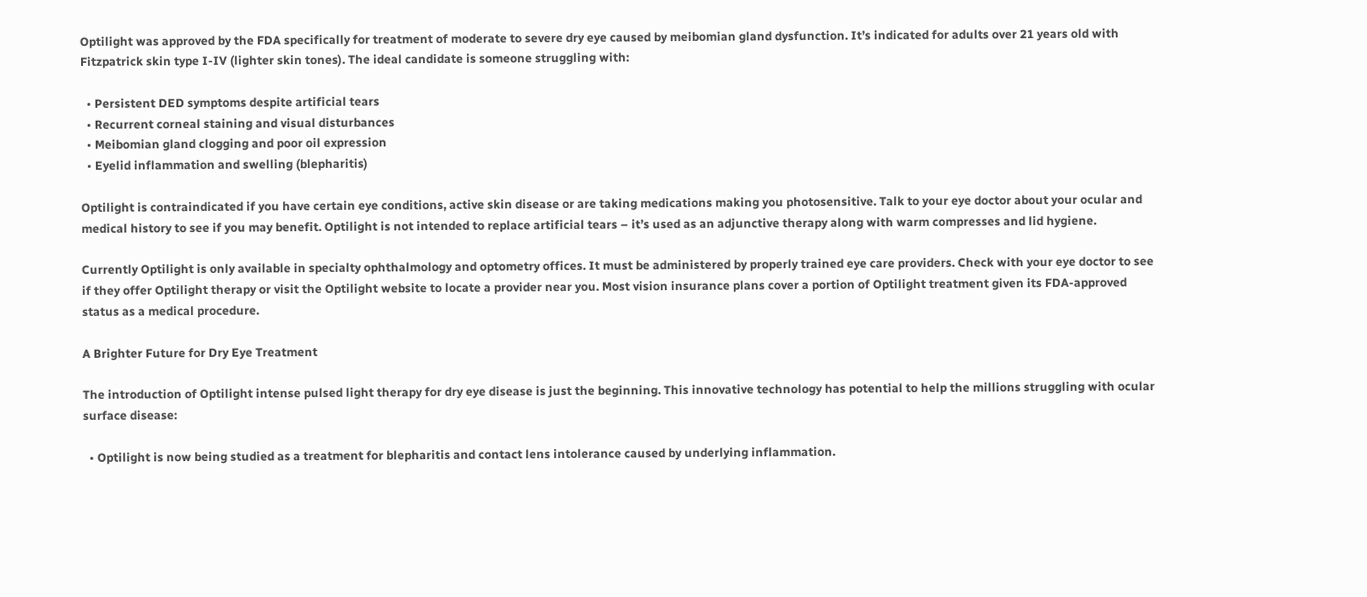Optilight was approved by the FDA specifically for treatment of moderate to severe dry eye caused by meibomian gland dysfunction. It’s indicated for adults over 21 years old with Fitzpatrick skin type I-IV (lighter skin tones). The ideal candidate is someone struggling with:

  • Persistent DED symptoms despite artificial tears
  • Recurrent corneal staining and visual disturbances
  • Meibomian gland clogging and poor oil expression
  • Eyelid inflammation and swelling (blepharitis)

Optilight is contraindicated if you have certain eye conditions, active skin disease or are taking medications making you photosensitive. Talk to your eye doctor about your ocular and medical history to see if you may benefit. Optilight is not intended to replace artificial tears – it’s used as an adjunctive therapy along with warm compresses and lid hygiene.

Currently Optilight is only available in specialty ophthalmology and optometry offices. It must be administered by properly trained eye care providers. Check with your eye doctor to see if they offer Optilight therapy or visit the Optilight website to locate a provider near you. Most vision insurance plans cover a portion of Optilight treatment given its FDA-approved status as a medical procedure.

A Brighter Future for Dry Eye Treatment

The introduction of Optilight intense pulsed light therapy for dry eye disease is just the beginning. This innovative technology has potential to help the millions struggling with ocular surface disease:

  • Optilight is now being studied as a treatment for blepharitis and contact lens intolerance caused by underlying inflammation.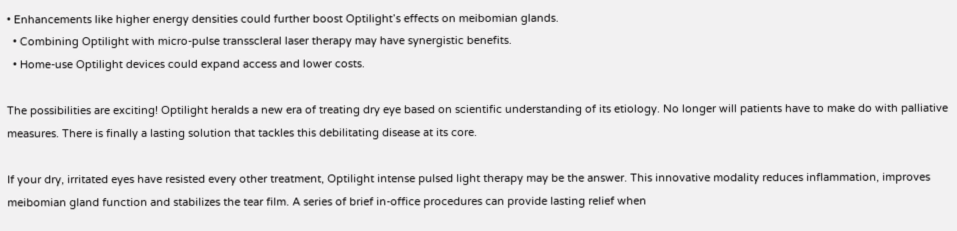• Enhancements like higher energy densities could further boost Optilight’s effects on meibomian glands.
  • Combining Optilight with micro-pulse transscleral laser therapy may have synergistic benefits.
  • Home-use Optilight devices could expand access and lower costs.

The possibilities are exciting! Optilight heralds a new era of treating dry eye based on scientific understanding of its etiology. No longer will patients have to make do with palliative measures. There is finally a lasting solution that tackles this debilitating disease at its core.

If your dry, irritated eyes have resisted every other treatment, Optilight intense pulsed light therapy may be the answer. This innovative modality reduces inflammation, improves meibomian gland function and stabilizes the tear film. A series of brief in-office procedures can provide lasting relief when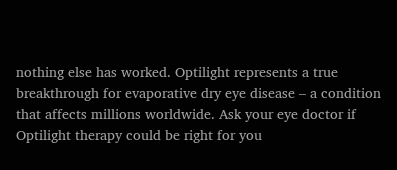nothing else has worked. Optilight represents a true breakthrough for evaporative dry eye disease – a condition that affects millions worldwide. Ask your eye doctor if Optilight therapy could be right for you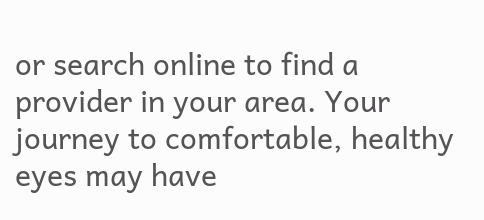or search online to find a provider in your area. Your journey to comfortable, healthy eyes may have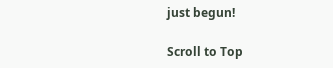just begun!

Scroll to Top